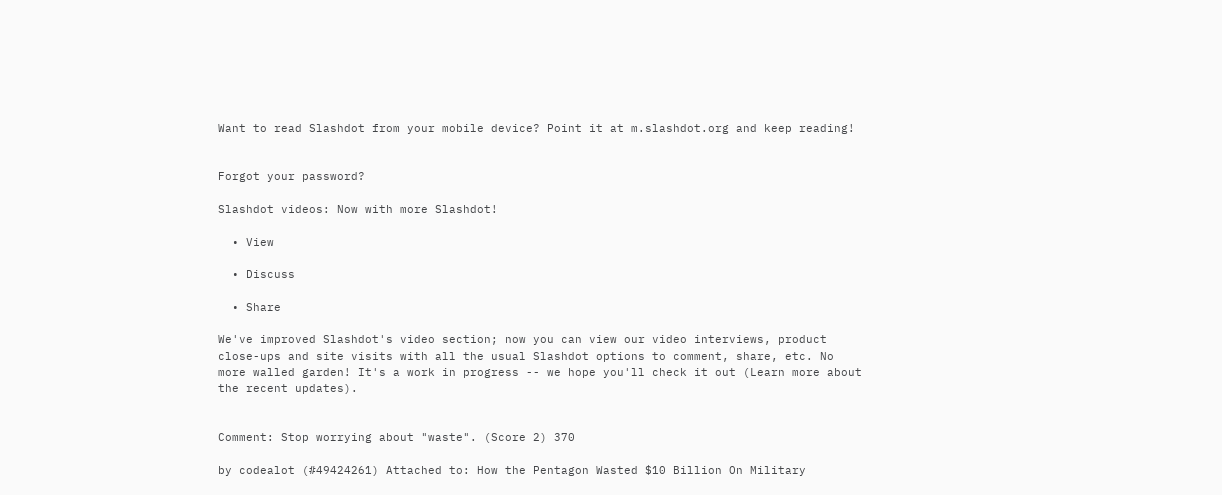Want to read Slashdot from your mobile device? Point it at m.slashdot.org and keep reading!


Forgot your password?

Slashdot videos: Now with more Slashdot!

  • View

  • Discuss

  • Share

We've improved Slashdot's video section; now you can view our video interviews, product close-ups and site visits with all the usual Slashdot options to comment, share, etc. No more walled garden! It's a work in progress -- we hope you'll check it out (Learn more about the recent updates).


Comment: Stop worrying about "waste". (Score 2) 370

by codealot (#49424261) Attached to: How the Pentagon Wasted $10 Billion On Military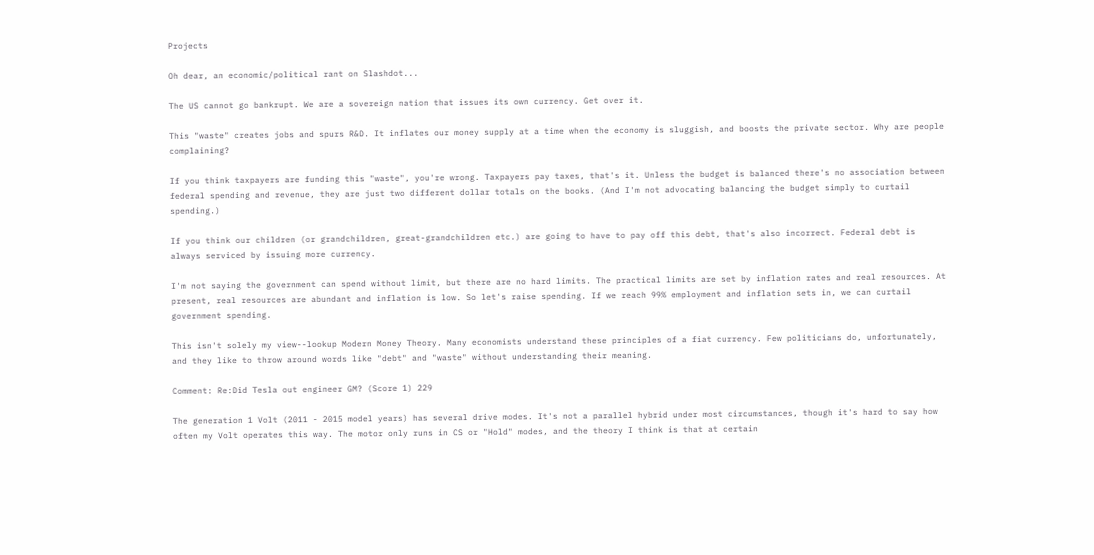Projects

Oh dear, an economic/political rant on Slashdot...

The US cannot go bankrupt. We are a sovereign nation that issues its own currency. Get over it.

This "waste" creates jobs and spurs R&D. It inflates our money supply at a time when the economy is sluggish, and boosts the private sector. Why are people complaining?

If you think taxpayers are funding this "waste", you're wrong. Taxpayers pay taxes, that's it. Unless the budget is balanced there's no association between federal spending and revenue, they are just two different dollar totals on the books. (And I'm not advocating balancing the budget simply to curtail spending.)

If you think our children (or grandchildren, great-grandchildren etc.) are going to have to pay off this debt, that's also incorrect. Federal debt is always serviced by issuing more currency.

I'm not saying the government can spend without limit, but there are no hard limits. The practical limits are set by inflation rates and real resources. At present, real resources are abundant and inflation is low. So let's raise spending. If we reach 99% employment and inflation sets in, we can curtail government spending.

This isn't solely my view--lookup Modern Money Theory. Many economists understand these principles of a fiat currency. Few politicians do, unfortunately, and they like to throw around words like "debt" and "waste" without understanding their meaning.

Comment: Re:Did Tesla out engineer GM? (Score 1) 229

The generation 1 Volt (2011 - 2015 model years) has several drive modes. It's not a parallel hybrid under most circumstances, though it's hard to say how often my Volt operates this way. The motor only runs in CS or "Hold" modes, and the theory I think is that at certain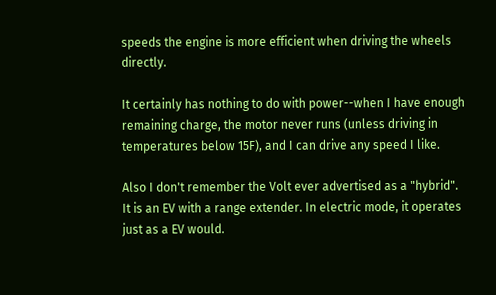speeds the engine is more efficient when driving the wheels directly.

It certainly has nothing to do with power--when I have enough remaining charge, the motor never runs (unless driving in temperatures below 15F), and I can drive any speed I like.

Also I don't remember the Volt ever advertised as a "hybrid". It is an EV with a range extender. In electric mode, it operates just as a EV would.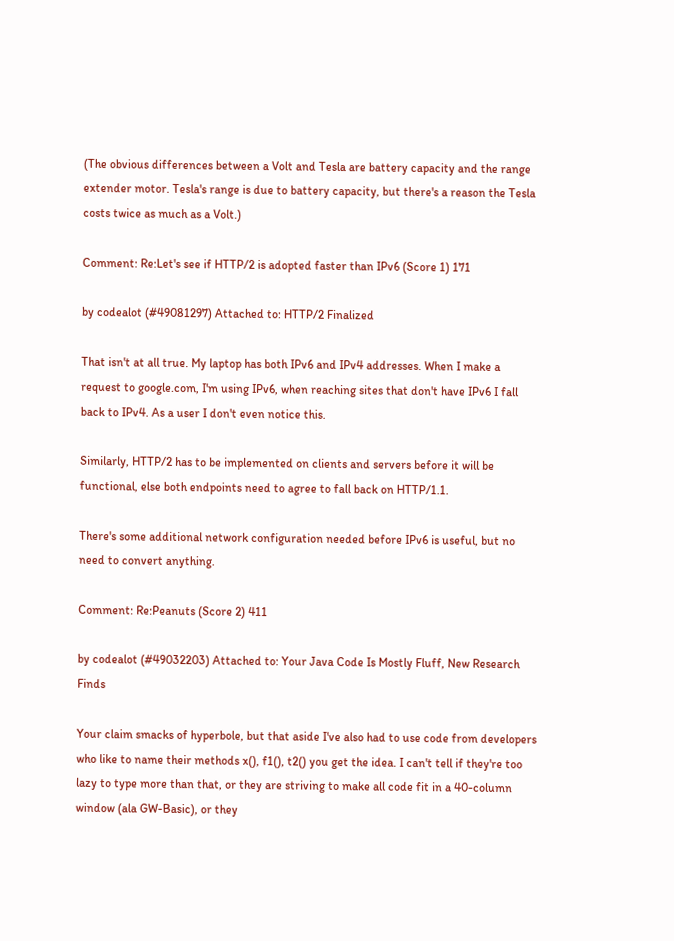(The obvious differences between a Volt and Tesla are battery capacity and the range extender motor. Tesla's range is due to battery capacity, but there's a reason the Tesla costs twice as much as a Volt.)

Comment: Re:Let's see if HTTP/2 is adopted faster than IPv6 (Score 1) 171

by codealot (#49081297) Attached to: HTTP/2 Finalized

That isn't at all true. My laptop has both IPv6 and IPv4 addresses. When I make a request to google.com, I'm using IPv6, when reaching sites that don't have IPv6 I fall back to IPv4. As a user I don't even notice this.

Similarly, HTTP/2 has to be implemented on clients and servers before it will be functional, else both endpoints need to agree to fall back on HTTP/1.1.

There's some additional network configuration needed before IPv6 is useful, but no need to convert anything.

Comment: Re:Peanuts (Score 2) 411

by codealot (#49032203) Attached to: Your Java Code Is Mostly Fluff, New Research Finds

Your claim smacks of hyperbole, but that aside I've also had to use code from developers who like to name their methods x(), f1(), t2() you get the idea. I can't tell if they're too lazy to type more than that, or they are striving to make all code fit in a 40-column window (ala GW-Basic), or they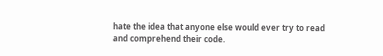hate the idea that anyone else would ever try to read and comprehend their code.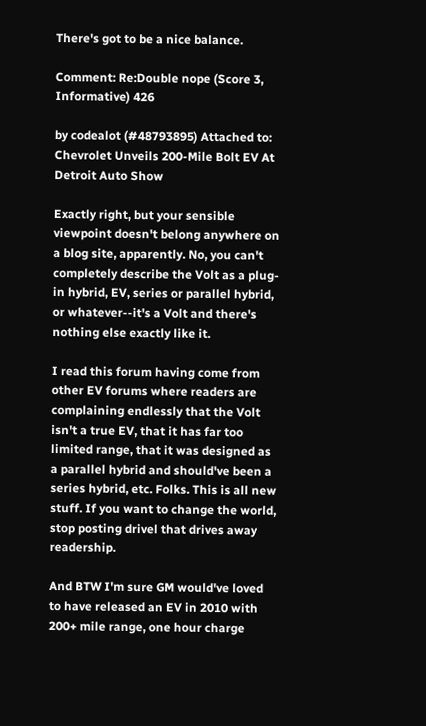There's got to be a nice balance.

Comment: Re:Double nope (Score 3, Informative) 426

by codealot (#48793895) Attached to: Chevrolet Unveils 200-Mile Bolt EV At Detroit Auto Show

Exactly right, but your sensible viewpoint doesn't belong anywhere on a blog site, apparently. No, you can't completely describe the Volt as a plug-in hybrid, EV, series or parallel hybrid, or whatever--it's a Volt and there's nothing else exactly like it.

I read this forum having come from other EV forums where readers are complaining endlessly that the Volt isn't a true EV, that it has far too limited range, that it was designed as a parallel hybrid and should've been a series hybrid, etc. Folks. This is all new stuff. If you want to change the world, stop posting drivel that drives away readership.

And BTW I'm sure GM would've loved to have released an EV in 2010 with 200+ mile range, one hour charge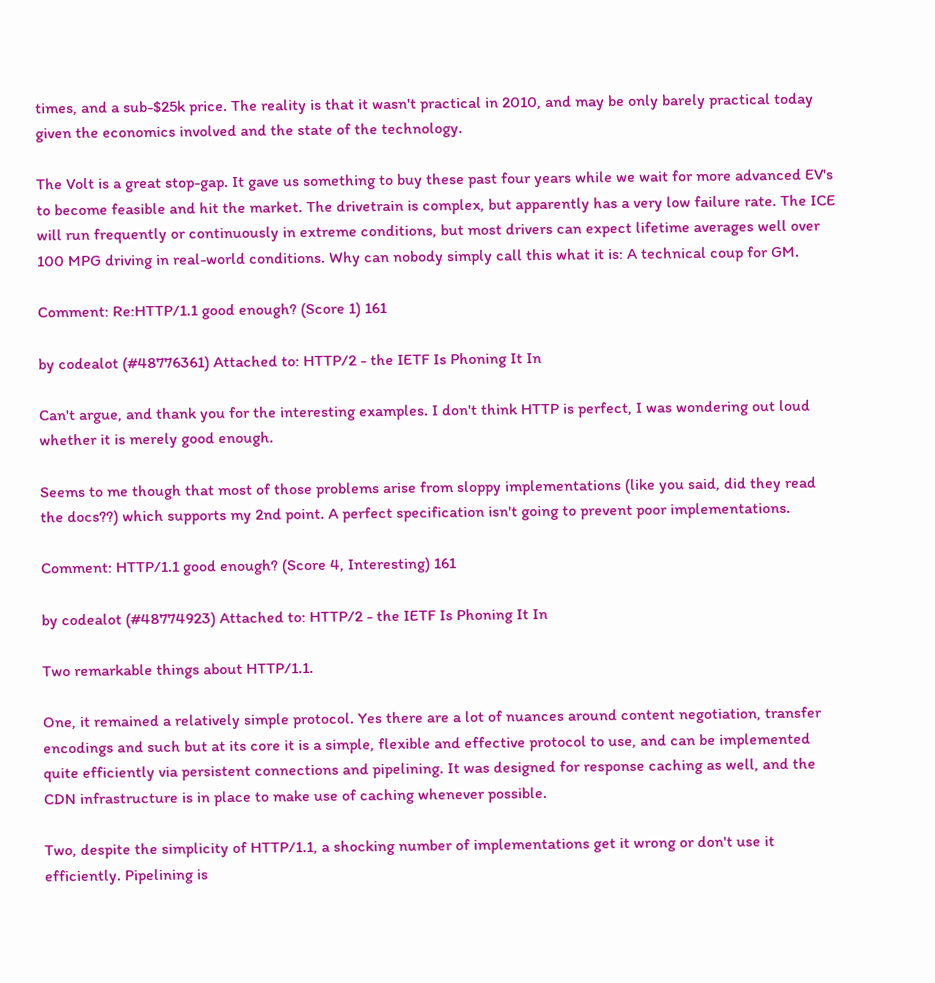times, and a sub-$25k price. The reality is that it wasn't practical in 2010, and may be only barely practical today given the economics involved and the state of the technology.

The Volt is a great stop-gap. It gave us something to buy these past four years while we wait for more advanced EV's to become feasible and hit the market. The drivetrain is complex, but apparently has a very low failure rate. The ICE will run frequently or continuously in extreme conditions, but most drivers can expect lifetime averages well over 100 MPG driving in real-world conditions. Why can nobody simply call this what it is: A technical coup for GM.

Comment: Re:HTTP/1.1 good enough? (Score 1) 161

by codealot (#48776361) Attached to: HTTP/2 - the IETF Is Phoning It In

Can't argue, and thank you for the interesting examples. I don't think HTTP is perfect, I was wondering out loud whether it is merely good enough.

Seems to me though that most of those problems arise from sloppy implementations (like you said, did they read the docs??) which supports my 2nd point. A perfect specification isn't going to prevent poor implementations.

Comment: HTTP/1.1 good enough? (Score 4, Interesting) 161

by codealot (#48774923) Attached to: HTTP/2 - the IETF Is Phoning It In

Two remarkable things about HTTP/1.1.

One, it remained a relatively simple protocol. Yes there are a lot of nuances around content negotiation, transfer encodings and such but at its core it is a simple, flexible and effective protocol to use, and can be implemented quite efficiently via persistent connections and pipelining. It was designed for response caching as well, and the CDN infrastructure is in place to make use of caching whenever possible.

Two, despite the simplicity of HTTP/1.1, a shocking number of implementations get it wrong or don't use it efficiently. Pipelining is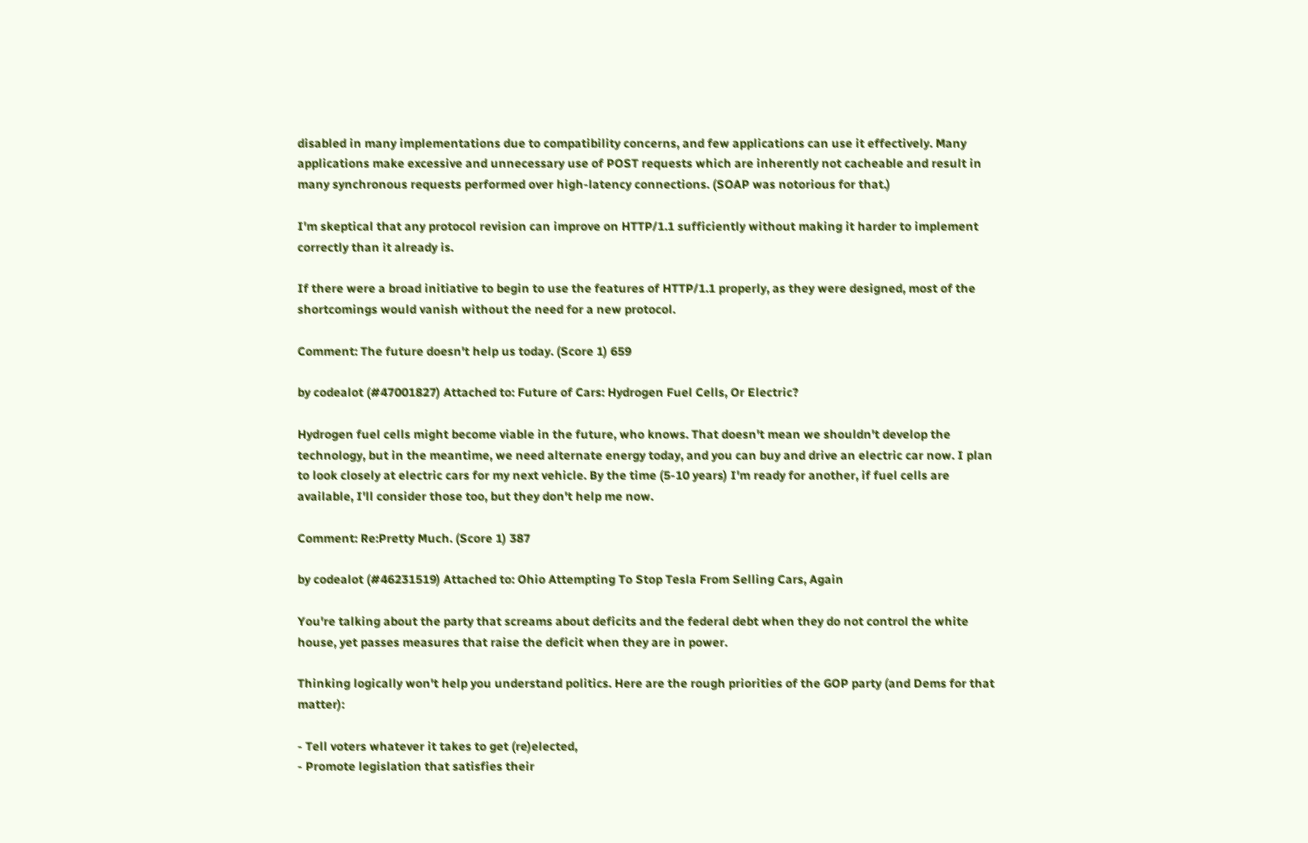disabled in many implementations due to compatibility concerns, and few applications can use it effectively. Many applications make excessive and unnecessary use of POST requests which are inherently not cacheable and result in many synchronous requests performed over high-latency connections. (SOAP was notorious for that.)

I'm skeptical that any protocol revision can improve on HTTP/1.1 sufficiently without making it harder to implement correctly than it already is.

If there were a broad initiative to begin to use the features of HTTP/1.1 properly, as they were designed, most of the shortcomings would vanish without the need for a new protocol.

Comment: The future doesn't help us today. (Score 1) 659

by codealot (#47001827) Attached to: Future of Cars: Hydrogen Fuel Cells, Or Electric?

Hydrogen fuel cells might become viable in the future, who knows. That doesn't mean we shouldn't develop the technology, but in the meantime, we need alternate energy today, and you can buy and drive an electric car now. I plan to look closely at electric cars for my next vehicle. By the time (5-10 years) I'm ready for another, if fuel cells are available, I'll consider those too, but they don't help me now.

Comment: Re:Pretty Much. (Score 1) 387

by codealot (#46231519) Attached to: Ohio Attempting To Stop Tesla From Selling Cars, Again

You're talking about the party that screams about deficits and the federal debt when they do not control the white house, yet passes measures that raise the deficit when they are in power.

Thinking logically won't help you understand politics. Here are the rough priorities of the GOP party (and Dems for that matter):

- Tell voters whatever it takes to get (re)elected,
- Promote legislation that satisfies their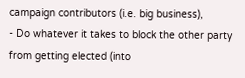campaign contributors (i.e. big business),
- Do whatever it takes to block the other party from getting elected (into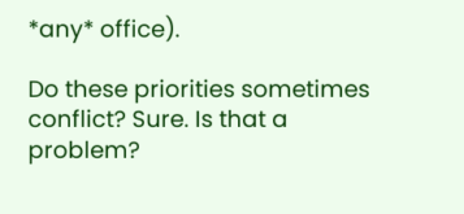*any* office).

Do these priorities sometimes conflict? Sure. Is that a problem?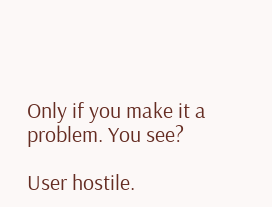Only if you make it a problem. You see?

User hostile.